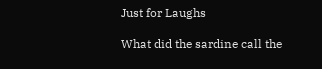Just for Laughs

What did the sardine call the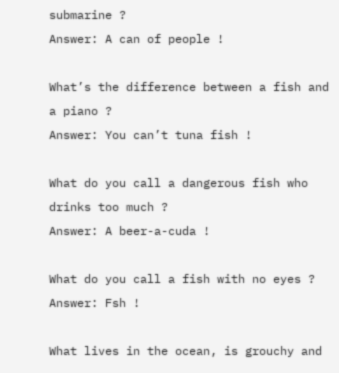submarine ?
Answer: A can of people !

What’s the difference between a fish and a piano ?
Answer: You can’t tuna fish !

What do you call a dangerous fish who drinks too much ?
Answer: A beer-a-cuda !

What do you call a fish with no eyes ?
Answer: Fsh !

What lives in the ocean, is grouchy and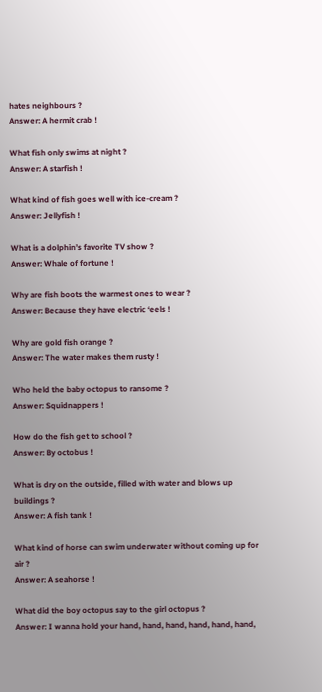hates neighbours ?
Answer: A hermit crab !

What fish only swims at night ?
Answer: A starfish !

What kind of fish goes well with ice-cream ?
Answer: Jellyfish !

What is a dolphin’s favorite TV show ?
Answer: Whale of fortune !

Why are fish boots the warmest ones to wear ?
Answer: Because they have electric ‘eels !

Why are gold fish orange ?
Answer: The water makes them rusty !

Who held the baby octopus to ransome ?
Answer: Squidnappers !

How do the fish get to school ?
Answer: By octobus !

What is dry on the outside, filled with water and blows up buildings ?
Answer: A fish tank !

What kind of horse can swim underwater without coming up for air ?
Answer: A seahorse !

What did the boy octopus say to the girl octopus ?
Answer: I wanna hold your hand, hand, hand, hand, hand, hand,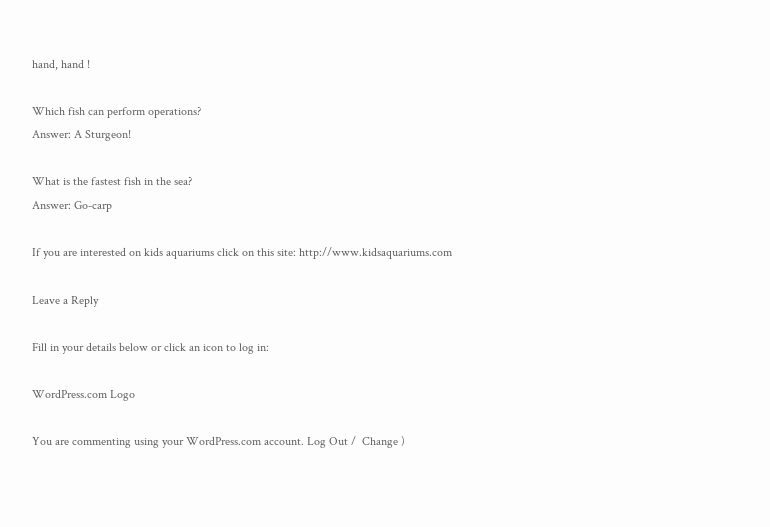hand, hand !

Which fish can perform operations?
Answer: A Sturgeon!

What is the fastest fish in the sea?
Answer: Go-carp

If you are interested on kids aquariums click on this site: http://www.kidsaquariums.com

Leave a Reply

Fill in your details below or click an icon to log in:

WordPress.com Logo

You are commenting using your WordPress.com account. Log Out /  Change )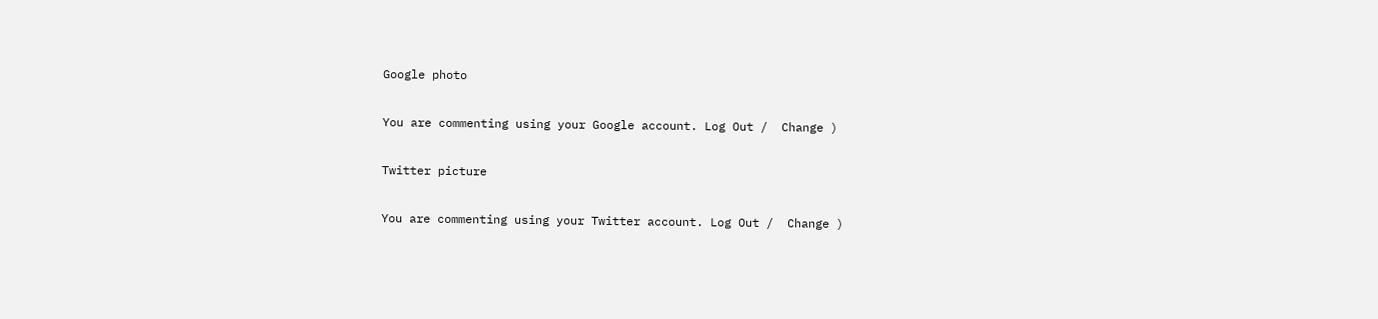Google photo

You are commenting using your Google account. Log Out /  Change )

Twitter picture

You are commenting using your Twitter account. Log Out /  Change )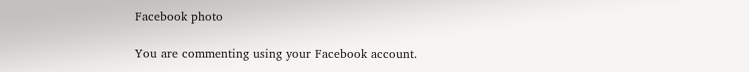Facebook photo

You are commenting using your Facebook account.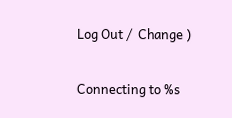Log Out /  Change )

Connecting to %s